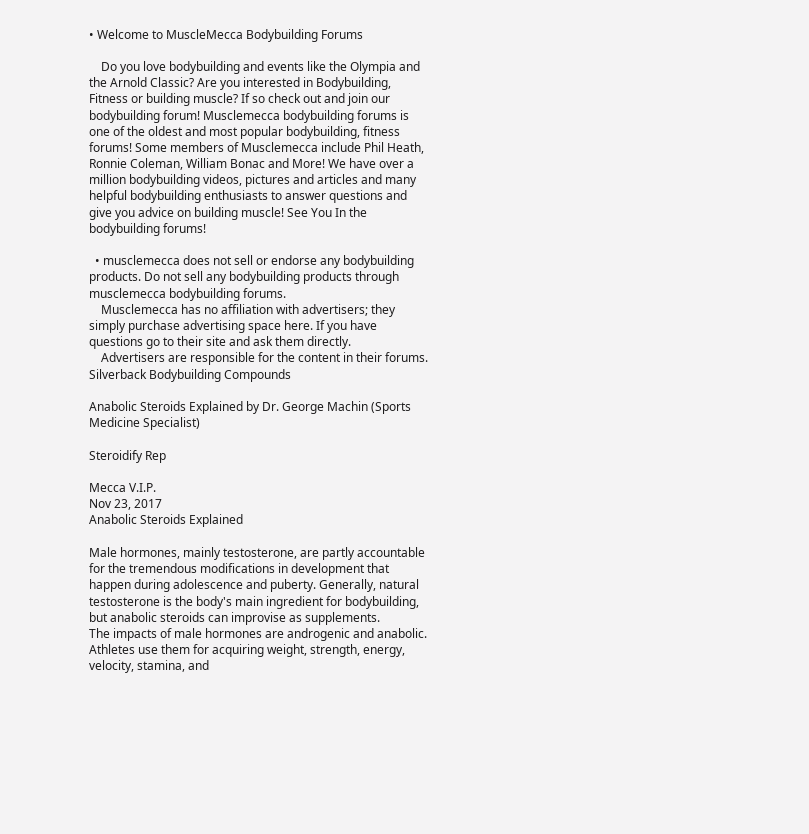• Welcome to MuscleMecca Bodybuilding Forums

    Do you love bodybuilding and events like the Olympia and the Arnold Classic? Are you interested in Bodybuilding, Fitness or building muscle? If so check out and join our bodybuilding forum! Musclemecca bodybuilding forums is one of the oldest and most popular bodybuilding, fitness forums! Some members of Musclemecca include Phil Heath, Ronnie Coleman, William Bonac and More! We have over a million bodybuilding videos, pictures and articles and many helpful bodybuilding enthusiasts to answer questions and give you advice on building muscle! See You In the bodybuilding forums!

  • musclemecca does not sell or endorse any bodybuilding products. Do not sell any bodybuilding products through musclemecca bodybuilding forums.
    Musclemecca has no affiliation with advertisers; they simply purchase advertising space here. If you have questions go to their site and ask them directly.
    Advertisers are responsible for the content in their forums.
Silverback Bodybuilding Compounds

Anabolic Steroids Explained by Dr. George Machin (Sports Medicine Specialist)

Steroidify Rep

Mecca V.I.P.
Nov 23, 2017
Anabolic Steroids Explained

Male hormones, mainly testosterone, are partly accountable for the tremendous modifications in development that happen during adolescence and puberty. Generally, natural testosterone is the body's main ingredient for bodybuilding, but anabolic steroids can improvise as supplements.
The impacts of male hormones are androgenic and anabolic. Athletes use them for acquiring weight, strength, energy, velocity, stamina, and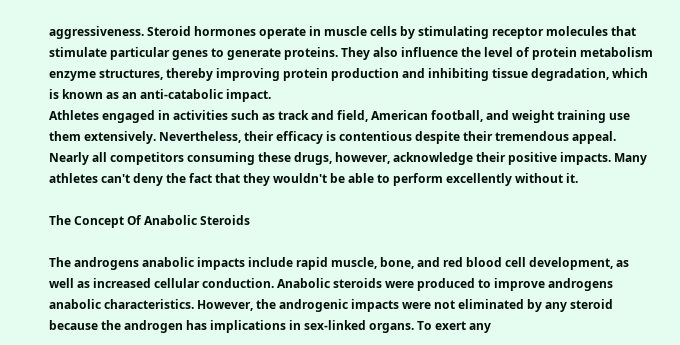aggressiveness. Steroid hormones operate in muscle cells by stimulating receptor molecules that stimulate particular genes to generate proteins. They also influence the level of protein metabolism enzyme structures, thereby improving protein production and inhibiting tissue degradation, which is known as an anti-catabolic impact.
Athletes engaged in activities such as track and field, American football, and weight training use them extensively. Nevertheless, their efficacy is contentious despite their tremendous appeal. Nearly all competitors consuming these drugs, however, acknowledge their positive impacts. Many athletes can't deny the fact that they wouldn't be able to perform excellently without it.

The Concept Of Anabolic Steroids

The androgens anabolic impacts include rapid muscle, bone, and red blood cell development, as well as increased cellular conduction. Anabolic steroids were produced to improve androgens anabolic characteristics. However, the androgenic impacts were not eliminated by any steroid because the androgen has implications in sex-linked organs. To exert any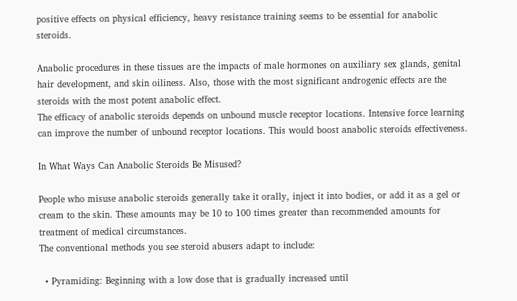positive effects on physical efficiency, heavy resistance training seems to be essential for anabolic steroids.

Anabolic procedures in these tissues are the impacts of male hormones on auxiliary sex glands, genital hair development, and skin oiliness. Also, those with the most significant androgenic effects are the steroids with the most potent anabolic effect.
The efficacy of anabolic steroids depends on unbound muscle receptor locations. Intensive force learning can improve the number of unbound receptor locations. This would boost anabolic steroids effectiveness.

In What Ways Can Anabolic Steroids Be Misused?

People who misuse anabolic steroids generally take it orally, inject it into bodies, or add it as a gel or cream to the skin. These amounts may be 10 to 100 times greater than recommended amounts for treatment of medical circumstances.
The conventional methods you see steroid abusers adapt to include:

  • Pyramiding: Beginning with a low dose that is gradually increased until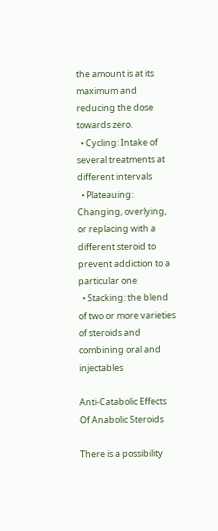the amount is at its maximum and reducing the dose towards zero.
  • Cycling: Intake of several treatments at different intervals
  • Plateauing: Changing, overlying, or replacing with a different steroid to prevent addiction to a particular one
  • Stacking: the blend of two or more varieties of steroids and combining oral and injectables

Anti-Catabolic Effects Of Anabolic Steroids

There is a possibility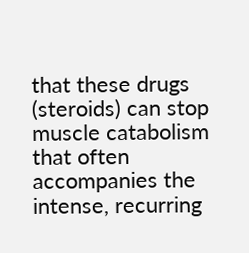that these drugs (steroids) can stop muscle catabolism that often accompanies the intense, recurring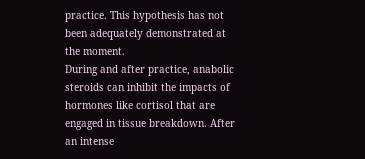practice. This hypothesis has not been adequately demonstrated at the moment.
During and after practice, anabolic steroids can inhibit the impacts of hormones like cortisol that are engaged in tissue breakdown. After an intense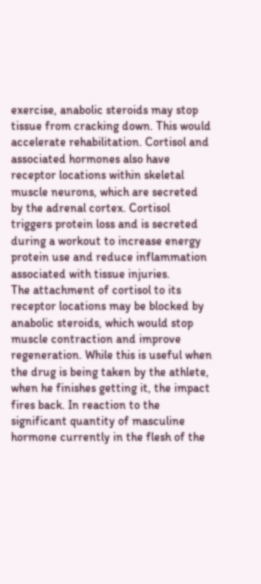exercise, anabolic steroids may stop tissue from cracking down. This would accelerate rehabilitation. Cortisol and associated hormones also have receptor locations within skeletal muscle neurons, which are secreted by the adrenal cortex. Cortisol triggers protein loss and is secreted during a workout to increase energy protein use and reduce inflammation associated with tissue injuries.
The attachment of cortisol to its receptor locations may be blocked by anabolic steroids, which would stop muscle contraction and improve regeneration. While this is useful when the drug is being taken by the athlete, when he finishes getting it, the impact fires back. In reaction to the significant quantity of masculine hormone currently in the flesh of the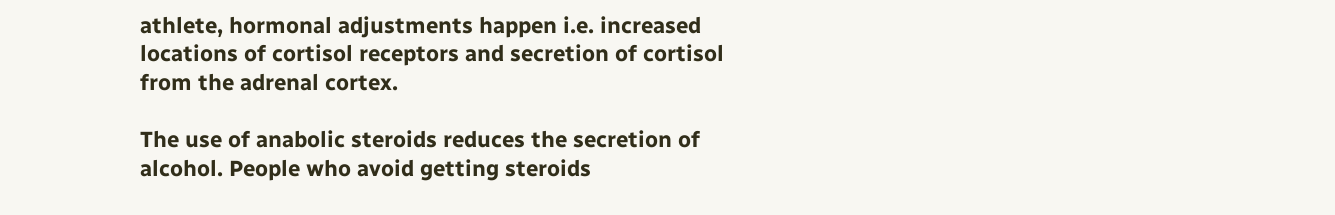athlete, hormonal adjustments happen i.e. increased locations of cortisol receptors and secretion of cortisol from the adrenal cortex.

The use of anabolic steroids reduces the secretion of alcohol. People who avoid getting steroids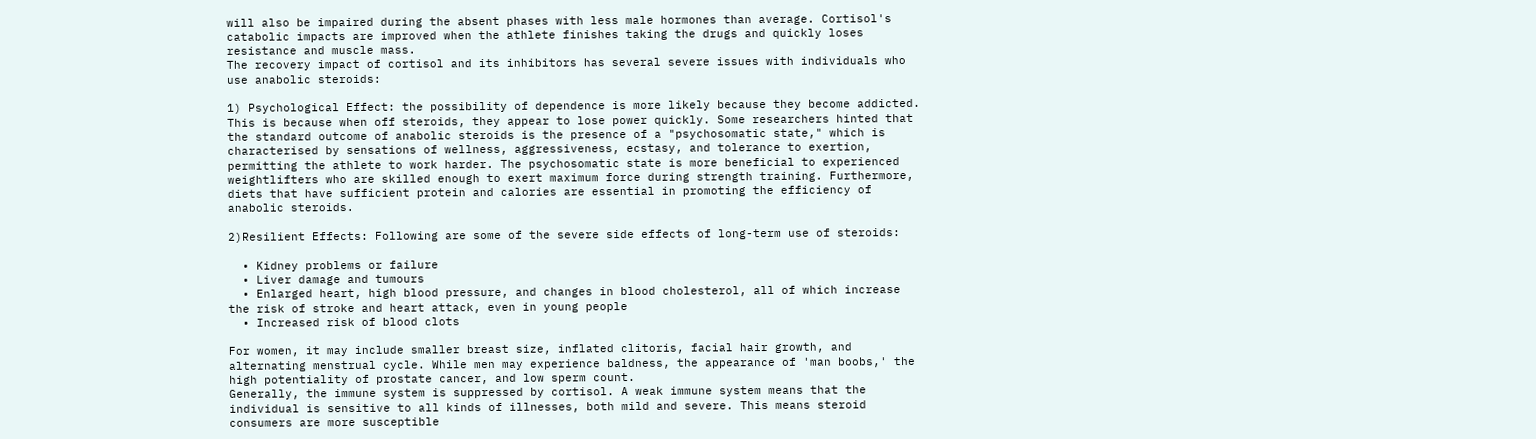will also be impaired during the absent phases with less male hormones than average. Cortisol's catabolic impacts are improved when the athlete finishes taking the drugs and quickly loses resistance and muscle mass.
The recovery impact of cortisol and its inhibitors has several severe issues with individuals who use anabolic steroids:

1) Psychological Effect: the possibility of dependence is more likely because they become addicted. This is because when off steroids, they appear to lose power quickly. Some researchers hinted that the standard outcome of anabolic steroids is the presence of a "psychosomatic state," which is characterised by sensations of wellness, aggressiveness, ecstasy, and tolerance to exertion, permitting the athlete to work harder. The psychosomatic state is more beneficial to experienced weightlifters who are skilled enough to exert maximum force during strength training. Furthermore, diets that have sufficient protein and calories are essential in promoting the efficiency of anabolic steroids.

2)Resilient Effects: Following are some of the severe side effects of long-term use of steroids:

  • Kidney problems or failure
  • Liver damage and tumours
  • Enlarged heart, high blood pressure, and changes in blood cholesterol, all of which increase the risk of stroke and heart attack, even in young people
  • Increased risk of blood clots

For women, it may include smaller breast size, inflated clitoris, facial hair growth, and alternating menstrual cycle. While men may experience baldness, the appearance of 'man boobs,' the high potentiality of prostate cancer, and low sperm count.
Generally, the immune system is suppressed by cortisol. A weak immune system means that the individual is sensitive to all kinds of illnesses, both mild and severe. This means steroid consumers are more susceptible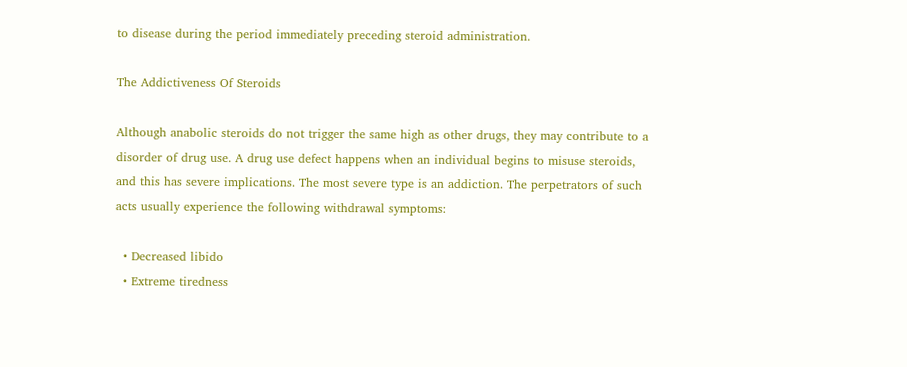to disease during the period immediately preceding steroid administration.

The Addictiveness Of Steroids

Although anabolic steroids do not trigger the same high as other drugs, they may contribute to a disorder of drug use. A drug use defect happens when an individual begins to misuse steroids, and this has severe implications. The most severe type is an addiction. The perpetrators of such acts usually experience the following withdrawal symptoms:

  • Decreased libido
  • Extreme tiredness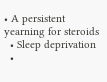• A persistent yearning for steroids
  • Sleep deprivation
  •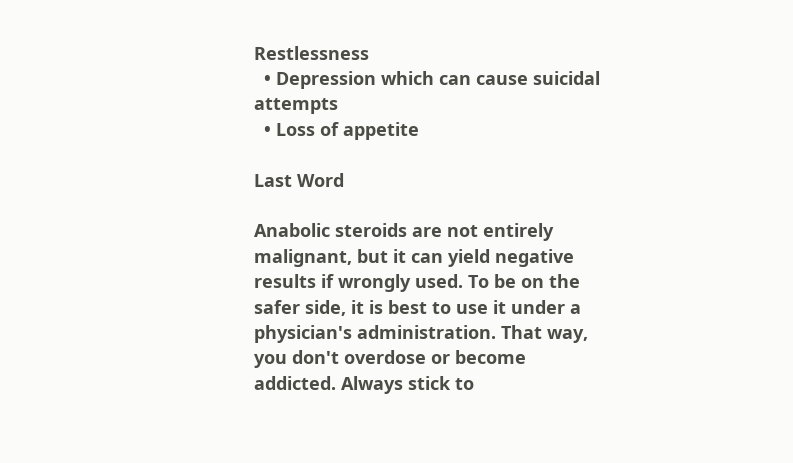Restlessness
  • Depression which can cause suicidal attempts
  • Loss of appetite

Last Word

Anabolic steroids are not entirely malignant, but it can yield negative results if wrongly used. To be on the safer side, it is best to use it under a physician's administration. That way, you don't overdose or become addicted. Always stick to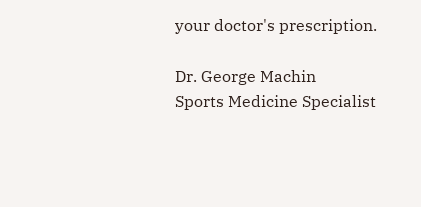your doctor's prescription.

Dr. George Machin
Sports Medicine Specialist